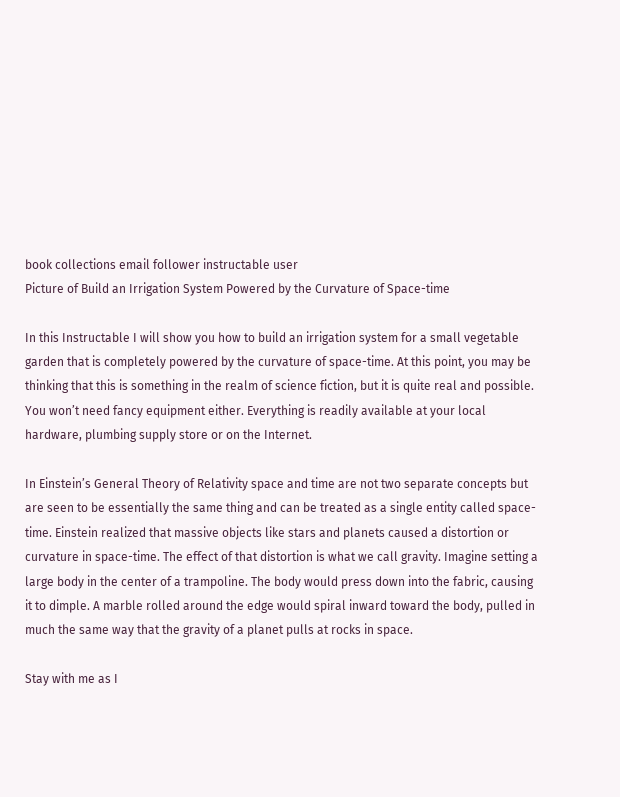book collections email follower instructable user
Picture of Build an Irrigation System Powered by the Curvature of Space-time

In this Instructable I will show you how to build an irrigation system for a small vegetable garden that is completely powered by the curvature of space-time. At this point, you may be thinking that this is something in the realm of science fiction, but it is quite real and possible. You won’t need fancy equipment either. Everything is readily available at your local hardware, plumbing supply store or on the Internet.

In Einstein’s General Theory of Relativity space and time are not two separate concepts but are seen to be essentially the same thing and can be treated as a single entity called space-time. Einstein realized that massive objects like stars and planets caused a distortion or curvature in space-time. The effect of that distortion is what we call gravity. Imagine setting a large body in the center of a trampoline. The body would press down into the fabric, causing it to dimple. A marble rolled around the edge would spiral inward toward the body, pulled in much the same way that the gravity of a planet pulls at rocks in space.

Stay with me as I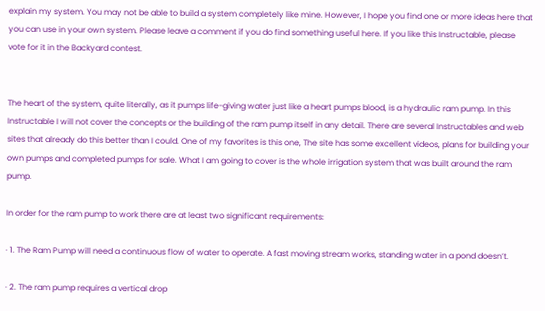explain my system. You may not be able to build a system completely like mine. However, I hope you find one or more ideas here that you can use in your own system. Please leave a comment if you do find something useful here. If you like this Instructable, please vote for it in the Backyard contest.


The heart of the system, quite literally, as it pumps life-giving water just like a heart pumps blood, is a hydraulic ram pump. In this Instructable I will not cover the concepts or the building of the ram pump itself in any detail. There are several Instructables and web sites that already do this better than I could. One of my favorites is this one, The site has some excellent videos, plans for building your own pumps and completed pumps for sale. What I am going to cover is the whole irrigation system that was built around the ram pump.

In order for the ram pump to work there are at least two significant requirements:

· 1. The Ram Pump will need a continuous flow of water to operate. A fast moving stream works, standing water in a pond doesn’t.

· 2. The ram pump requires a vertical drop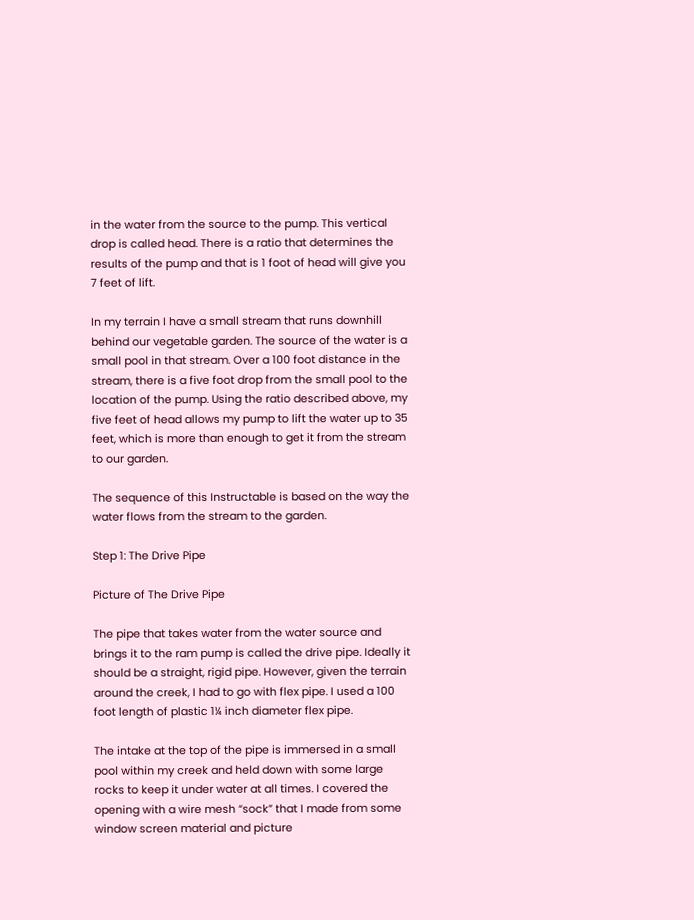in the water from the source to the pump. This vertical drop is called head. There is a ratio that determines the results of the pump and that is 1 foot of head will give you 7 feet of lift.

In my terrain I have a small stream that runs downhill behind our vegetable garden. The source of the water is a small pool in that stream. Over a 100 foot distance in the stream, there is a five foot drop from the small pool to the location of the pump. Using the ratio described above, my five feet of head allows my pump to lift the water up to 35 feet, which is more than enough to get it from the stream to our garden.

The sequence of this Instructable is based on the way the water flows from the stream to the garden.

Step 1: The Drive Pipe

Picture of The Drive Pipe

The pipe that takes water from the water source and brings it to the ram pump is called the drive pipe. Ideally it should be a straight, rigid pipe. However, given the terrain around the creek, I had to go with flex pipe. I used a 100 foot length of plastic 1¼ inch diameter flex pipe.

The intake at the top of the pipe is immersed in a small pool within my creek and held down with some large rocks to keep it under water at all times. I covered the opening with a wire mesh “sock” that I made from some window screen material and picture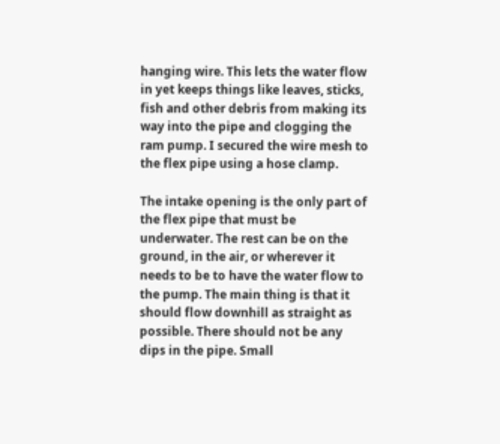hanging wire. This lets the water flow in yet keeps things like leaves, sticks, fish and other debris from making its way into the pipe and clogging the ram pump. I secured the wire mesh to the flex pipe using a hose clamp.

The intake opening is the only part of the flex pipe that must be underwater. The rest can be on the ground, in the air, or wherever it needs to be to have the water flow to the pump. The main thing is that it should flow downhill as straight as possible. There should not be any dips in the pipe. Small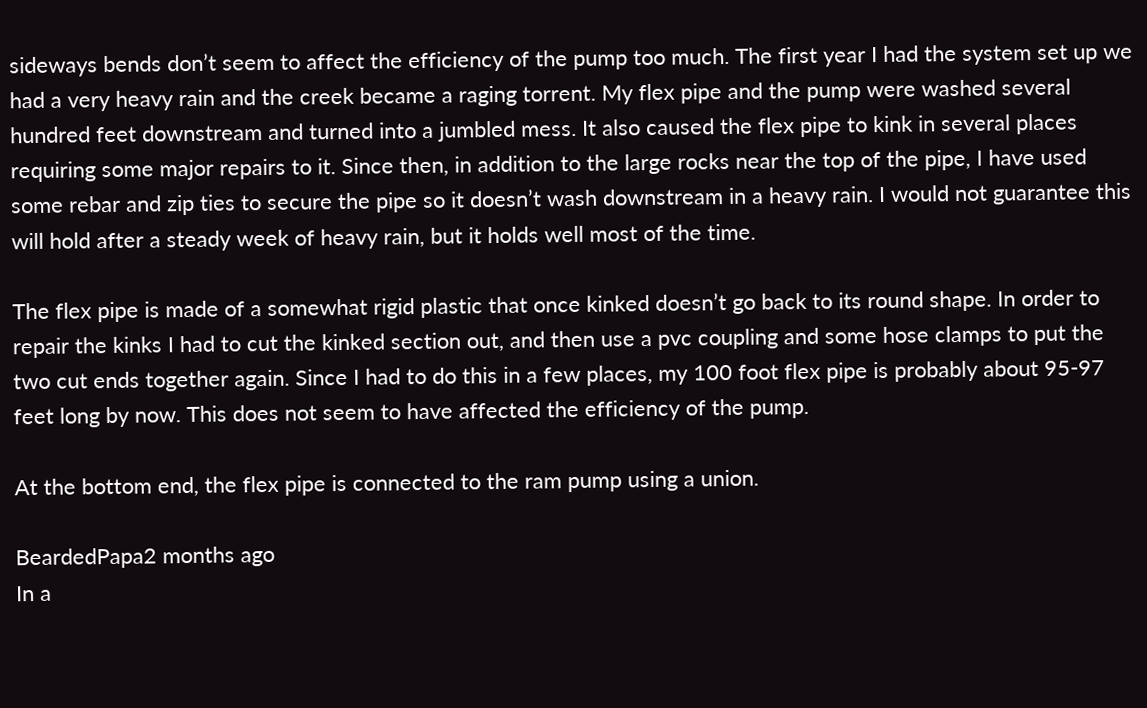sideways bends don’t seem to affect the efficiency of the pump too much. The first year I had the system set up we had a very heavy rain and the creek became a raging torrent. My flex pipe and the pump were washed several hundred feet downstream and turned into a jumbled mess. It also caused the flex pipe to kink in several places requiring some major repairs to it. Since then, in addition to the large rocks near the top of the pipe, I have used some rebar and zip ties to secure the pipe so it doesn’t wash downstream in a heavy rain. I would not guarantee this will hold after a steady week of heavy rain, but it holds well most of the time.

The flex pipe is made of a somewhat rigid plastic that once kinked doesn’t go back to its round shape. In order to repair the kinks I had to cut the kinked section out, and then use a pvc coupling and some hose clamps to put the two cut ends together again. Since I had to do this in a few places, my 100 foot flex pipe is probably about 95-97 feet long by now. This does not seem to have affected the efficiency of the pump.

At the bottom end, the flex pipe is connected to the ram pump using a union.

BeardedPapa2 months ago
In a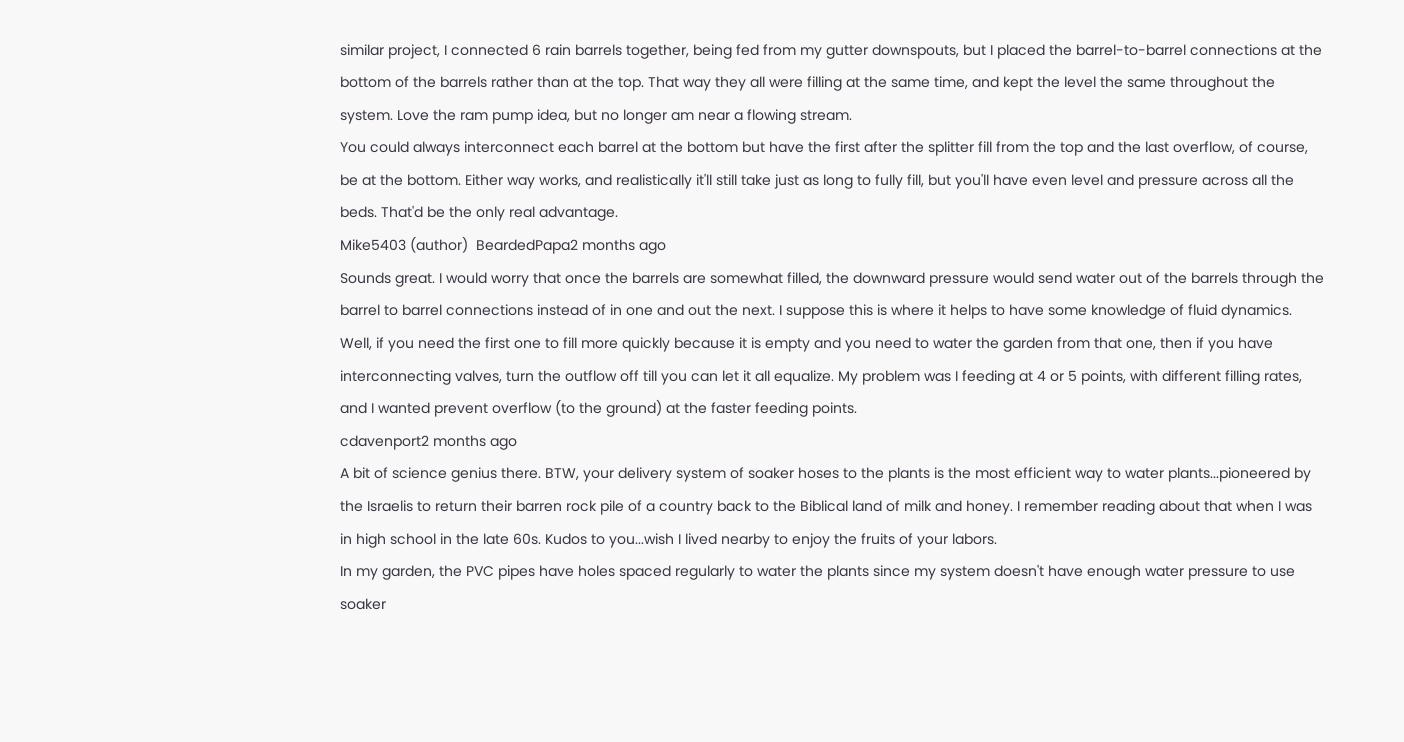similar project, I connected 6 rain barrels together, being fed from my gutter downspouts, but I placed the barrel-to-barrel connections at the bottom of the barrels rather than at the top. That way they all were filling at the same time, and kept the level the same throughout the system. Love the ram pump idea, but no longer am near a flowing stream.
You could always interconnect each barrel at the bottom but have the first after the splitter fill from the top and the last overflow, of course, be at the bottom. Either way works, and realistically it'll still take just as long to fully fill, but you'll have even level and pressure across all the beds. That'd be the only real advantage.
Mike5403 (author)  BeardedPapa2 months ago
Sounds great. I would worry that once the barrels are somewhat filled, the downward pressure would send water out of the barrels through the barrel to barrel connections instead of in one and out the next. I suppose this is where it helps to have some knowledge of fluid dynamics.
Well, if you need the first one to fill more quickly because it is empty and you need to water the garden from that one, then if you have interconnecting valves, turn the outflow off till you can let it all equalize. My problem was I feeding at 4 or 5 points, with different filling rates, and I wanted prevent overflow (to the ground) at the faster feeding points.
cdavenport2 months ago
A bit of science genius there. BTW, your delivery system of soaker hoses to the plants is the most efficient way to water plants...pioneered by the Israelis to return their barren rock pile of a country back to the Biblical land of milk and honey. I remember reading about that when I was in high school in the late 60s. Kudos to you...wish I lived nearby to enjoy the fruits of your labors.
In my garden, the PVC pipes have holes spaced regularly to water the plants since my system doesn't have enough water pressure to use soaker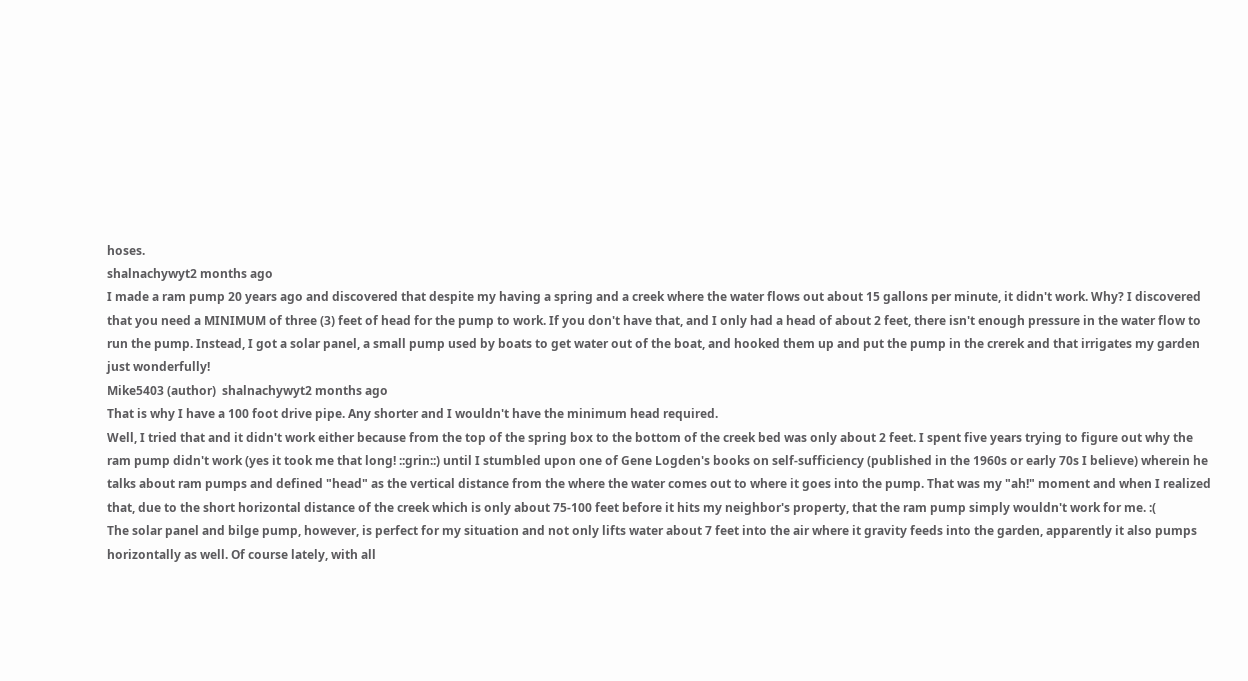hoses.
shalnachywyt2 months ago
I made a ram pump 20 years ago and discovered that despite my having a spring and a creek where the water flows out about 15 gallons per minute, it didn't work. Why? I discovered that you need a MINIMUM of three (3) feet of head for the pump to work. If you don't have that, and I only had a head of about 2 feet, there isn't enough pressure in the water flow to run the pump. Instead, I got a solar panel, a small pump used by boats to get water out of the boat, and hooked them up and put the pump in the crerek and that irrigates my garden just wonderfully!
Mike5403 (author)  shalnachywyt2 months ago
That is why I have a 100 foot drive pipe. Any shorter and I wouldn't have the minimum head required.
Well, I tried that and it didn't work either because from the top of the spring box to the bottom of the creek bed was only about 2 feet. I spent five years trying to figure out why the ram pump didn't work (yes it took me that long! ::grin::) until I stumbled upon one of Gene Logden's books on self-sufficiency (published in the 1960s or early 70s I believe) wherein he talks about ram pumps and defined "head" as the vertical distance from the where the water comes out to where it goes into the pump. That was my "ah!" moment and when I realized that, due to the short horizontal distance of the creek which is only about 75-100 feet before it hits my neighbor's property, that the ram pump simply wouldn't work for me. :(
The solar panel and bilge pump, however, is perfect for my situation and not only lifts water about 7 feet into the air where it gravity feeds into the garden, apparently it also pumps horizontally as well. Of course lately, with all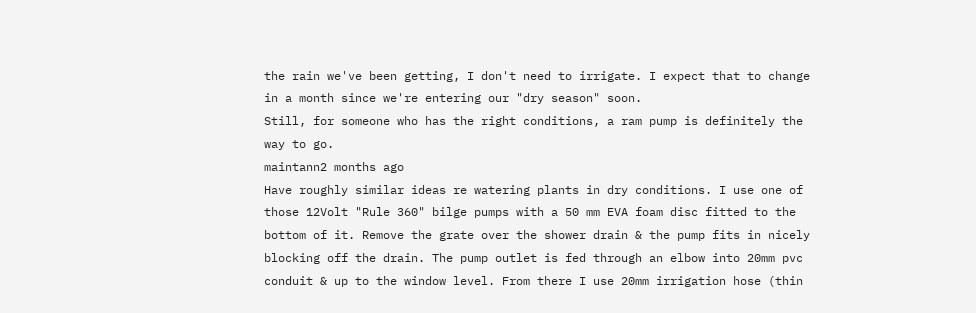the rain we've been getting, I don't need to irrigate. I expect that to change in a month since we're entering our "dry season" soon.
Still, for someone who has the right conditions, a ram pump is definitely the way to go.
maintann2 months ago
Have roughly similar ideas re watering plants in dry conditions. I use one of those 12Volt "Rule 360" bilge pumps with a 50 mm EVA foam disc fitted to the bottom of it. Remove the grate over the shower drain & the pump fits in nicely blocking off the drain. The pump outlet is fed through an elbow into 20mm pvc conduit & up to the window level. From there I use 20mm irrigation hose (thin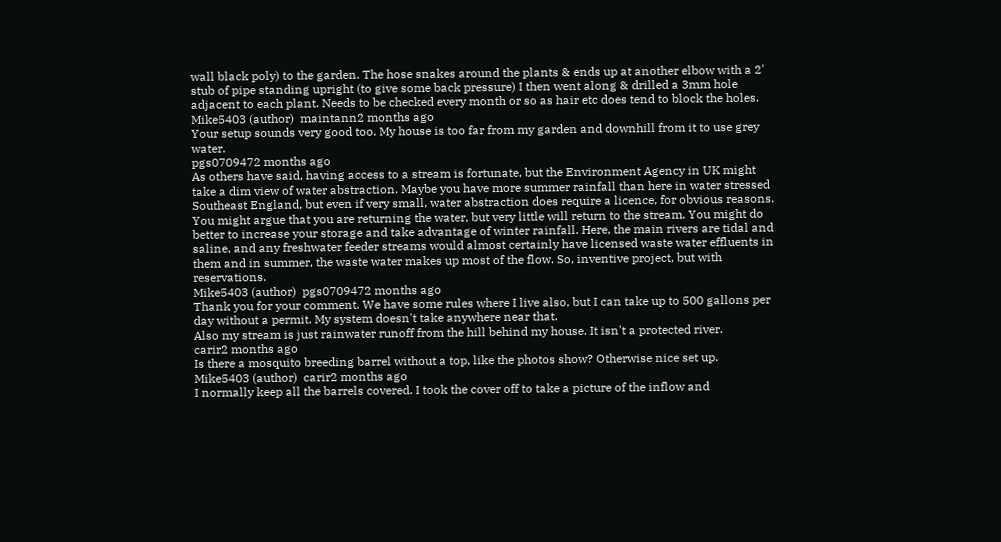wall black poly) to the garden. The hose snakes around the plants & ends up at another elbow with a 2' stub of pipe standing upright (to give some back pressure) I then went along & drilled a 3mm hole adjacent to each plant. Needs to be checked every month or so as hair etc does tend to block the holes.
Mike5403 (author)  maintann2 months ago
Your setup sounds very good too. My house is too far from my garden and downhill from it to use grey water.
pgs0709472 months ago
As others have said, having access to a stream is fortunate, but the Environment Agency in UK might take a dim view of water abstraction. Maybe you have more summer rainfall than here in water stressed Southeast England, but even if very small, water abstraction does require a licence, for obvious reasons. You might argue that you are returning the water, but very little will return to the stream. You might do better to increase your storage and take advantage of winter rainfall. Here, the main rivers are tidal and saline, and any freshwater feeder streams would almost certainly have licensed waste water effluents in them and in summer, the waste water makes up most of the flow. So, inventive project, but with reservations.
Mike5403 (author)  pgs0709472 months ago
Thank you for your comment. We have some rules where I live also, but I can take up to 500 gallons per day without a permit. My system doesn't take anywhere near that.
Also my stream is just rainwater runoff from the hill behind my house. It isn't a protected river.
carir2 months ago
Is there a mosquito breeding barrel without a top, like the photos show? Otherwise nice set up.
Mike5403 (author)  carir2 months ago
I normally keep all the barrels covered. I took the cover off to take a picture of the inflow and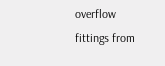overflow fittings from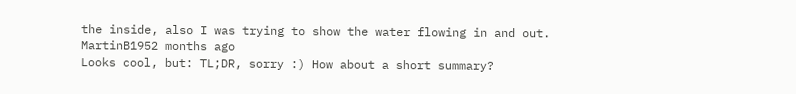the inside, also I was trying to show the water flowing in and out.
MartinB1952 months ago
Looks cool, but: TL;DR, sorry :) How about a short summary?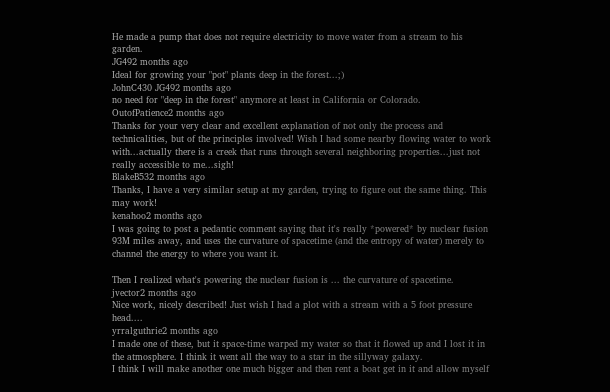He made a pump that does not require electricity to move water from a stream to his garden.
JG492 months ago
Ideal for growing your "pot" plants deep in the forest...;)
JohnC430 JG492 months ago
no need for "deep in the forest" anymore at least in California or Colorado.
OutofPatience2 months ago
Thanks for your very clear and excellent explanation of not only the process and technicalities, but of the principles involved! Wish I had some nearby flowing water to work with...actually there is a creek that runs through several neighboring properties...just not really accessible to me...sigh!
BlakeB532 months ago
Thanks, I have a very similar setup at my garden, trying to figure out the same thing. This may work!
kenahoo2 months ago
I was going to post a pedantic comment saying that it's really *powered* by nuclear fusion 93M miles away, and uses the curvature of spacetime (and the entropy of water) merely to channel the energy to where you want it.

Then I realized what's powering the nuclear fusion is ... the curvature of spacetime.
jvector2 months ago
Nice work, nicely described! Just wish I had a plot with a stream with a 5 foot pressure head....
yrralguthrie2 months ago
I made one of these, but it space-time warped my water so that it flowed up and I lost it in the atmosphere. I think it went all the way to a star in the sillyway galaxy.
I think I will make another one much bigger and then rent a boat get in it and allow myself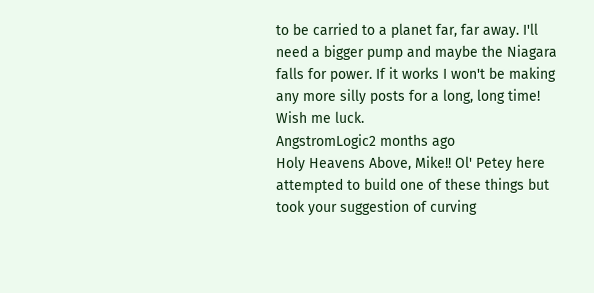to be carried to a planet far, far away. I'll need a bigger pump and maybe the Niagara falls for power. If it works I won't be making any more silly posts for a long, long time! Wish me luck.
AngstromLogic2 months ago
Holy Heavens Above, Mike!! Ol' Petey here attempted to build one of these things but took your suggestion of curving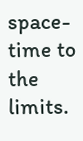space-time to the limits.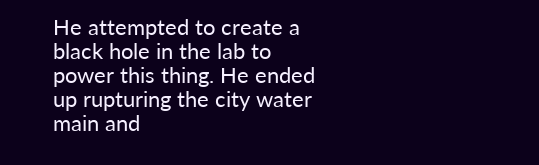He attempted to create a black hole in the lab to power this thing. He ended up rupturing the city water main and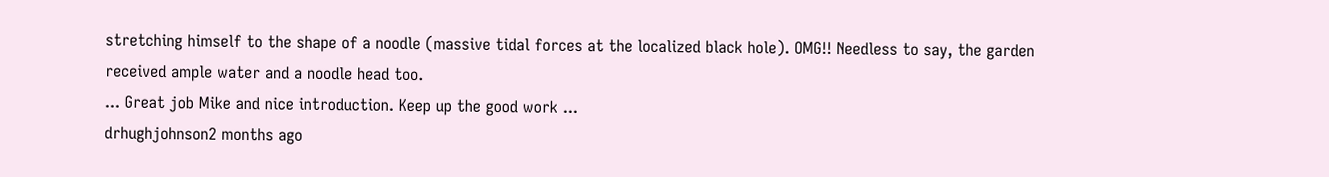stretching himself to the shape of a noodle (massive tidal forces at the localized black hole). OMG!! Needless to say, the garden received ample water and a noodle head too.
... Great job Mike and nice introduction. Keep up the good work ...
drhughjohnson2 months ago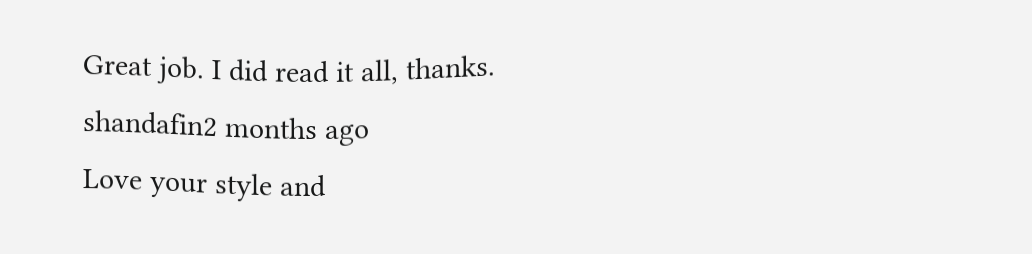Great job. I did read it all, thanks.
shandafin2 months ago
Love your style and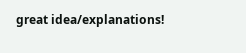great idea/explanations!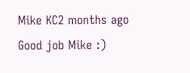Mike KC2 months ago
Good job Mike :)